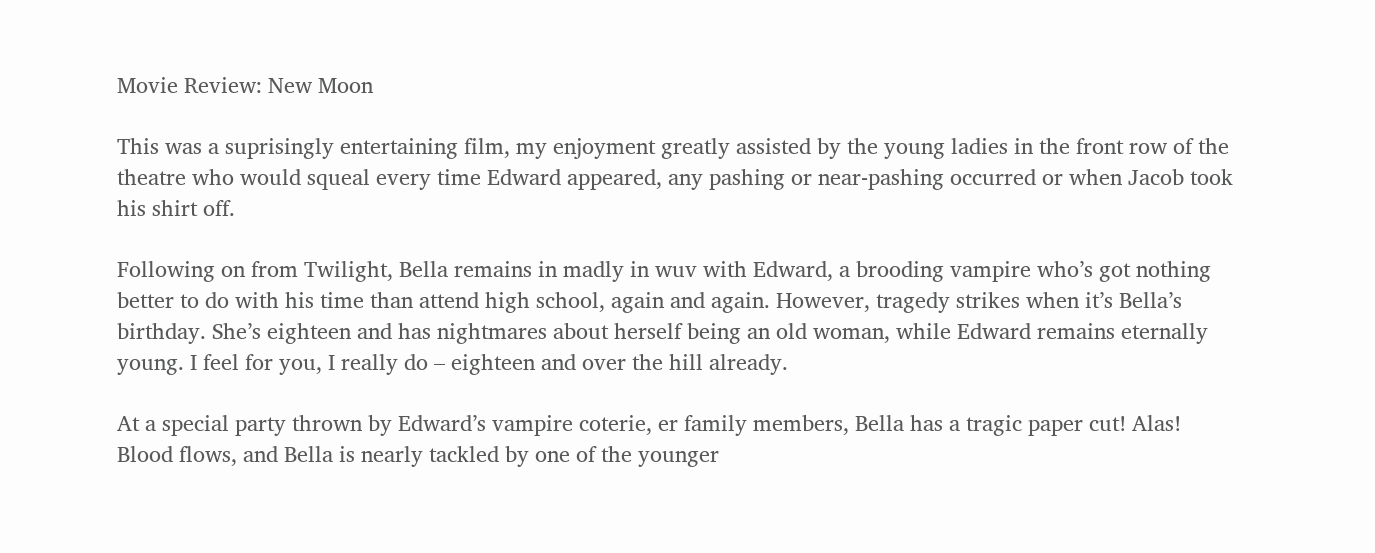Movie Review: New Moon

This was a suprisingly entertaining film, my enjoyment greatly assisted by the young ladies in the front row of the theatre who would squeal every time Edward appeared, any pashing or near-pashing occurred or when Jacob took his shirt off.

Following on from Twilight, Bella remains in madly in wuv with Edward, a brooding vampire who’s got nothing better to do with his time than attend high school, again and again. However, tragedy strikes when it’s Bella’s birthday. She’s eighteen and has nightmares about herself being an old woman, while Edward remains eternally young. I feel for you, I really do – eighteen and over the hill already.

At a special party thrown by Edward’s vampire coterie, er family members, Bella has a tragic paper cut! Alas! Blood flows, and Bella is nearly tackled by one of the younger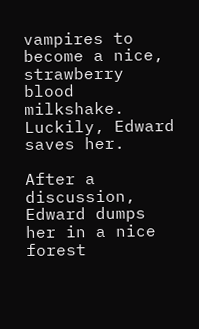vampires to become a nice, strawberry blood milkshake. Luckily, Edward saves her.

After a discussion, Edward dumps her in a nice forest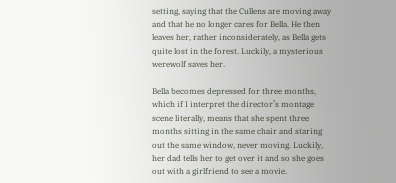setting, saying that the Cullens are moving away and that he no longer cares for Bella. He then leaves her, rather inconsiderately, as Bella gets quite lost in the forest. Luckily, a mysterious werewolf saves her.

Bella becomes depressed for three months, which if I interpret the director’s montage scene literally, means that she spent three months sitting in the same chair and staring out the same window, never moving. Luckily, her dad tells her to get over it and so she goes out with a girlfriend to see a movie.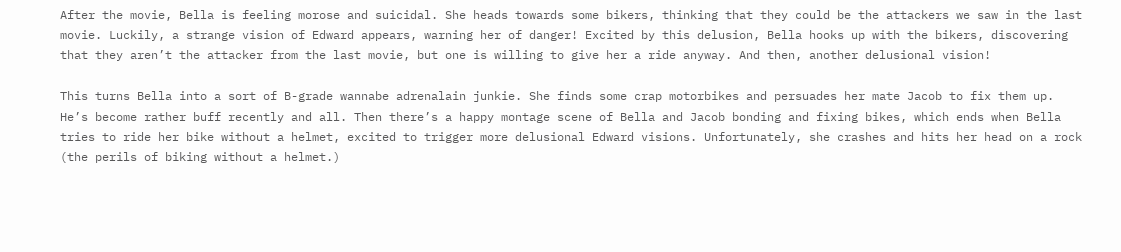After the movie, Bella is feeling morose and suicidal. She heads towards some bikers, thinking that they could be the attackers we saw in the last movie. Luckily, a strange vision of Edward appears, warning her of danger! Excited by this delusion, Bella hooks up with the bikers, discovering that they aren’t the attacker from the last movie, but one is willing to give her a ride anyway. And then, another delusional vision!

This turns Bella into a sort of B-grade wannabe adrenalain junkie. She finds some crap motorbikes and persuades her mate Jacob to fix them up. He’s become rather buff recently and all. Then there’s a happy montage scene of Bella and Jacob bonding and fixing bikes, which ends when Bella tries to ride her bike without a helmet, excited to trigger more delusional Edward visions. Unfortunately, she crashes and hits her head on a rock (the perils of biking without a helmet.)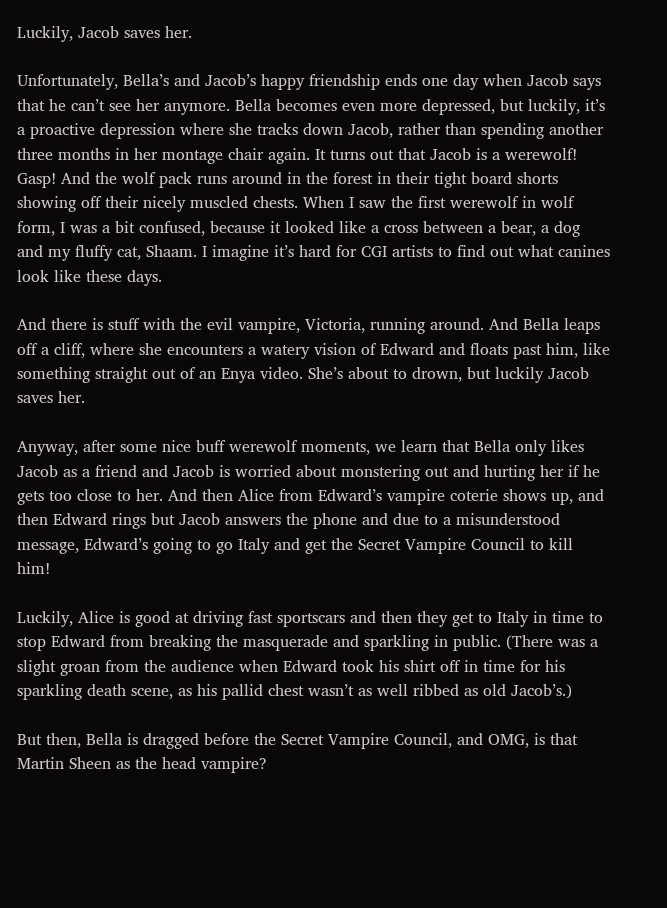Luckily, Jacob saves her.

Unfortunately, Bella’s and Jacob’s happy friendship ends one day when Jacob says that he can’t see her anymore. Bella becomes even more depressed, but luckily, it’s a proactive depression where she tracks down Jacob, rather than spending another three months in her montage chair again. It turns out that Jacob is a werewolf! Gasp! And the wolf pack runs around in the forest in their tight board shorts showing off their nicely muscled chests. When I saw the first werewolf in wolf form, I was a bit confused, because it looked like a cross between a bear, a dog and my fluffy cat, Shaam. I imagine it’s hard for CGI artists to find out what canines look like these days.

And there is stuff with the evil vampire, Victoria, running around. And Bella leaps off a cliff, where she encounters a watery vision of Edward and floats past him, like something straight out of an Enya video. She’s about to drown, but luckily Jacob saves her.

Anyway, after some nice buff werewolf moments, we learn that Bella only likes Jacob as a friend and Jacob is worried about monstering out and hurting her if he gets too close to her. And then Alice from Edward’s vampire coterie shows up, and then Edward rings but Jacob answers the phone and due to a misunderstood message, Edward’s going to go Italy and get the Secret Vampire Council to kill him!

Luckily, Alice is good at driving fast sportscars and then they get to Italy in time to stop Edward from breaking the masquerade and sparkling in public. (There was a slight groan from the audience when Edward took his shirt off in time for his sparkling death scene, as his pallid chest wasn’t as well ribbed as old Jacob’s.)

But then, Bella is dragged before the Secret Vampire Council, and OMG, is that Martin Sheen as the head vampire?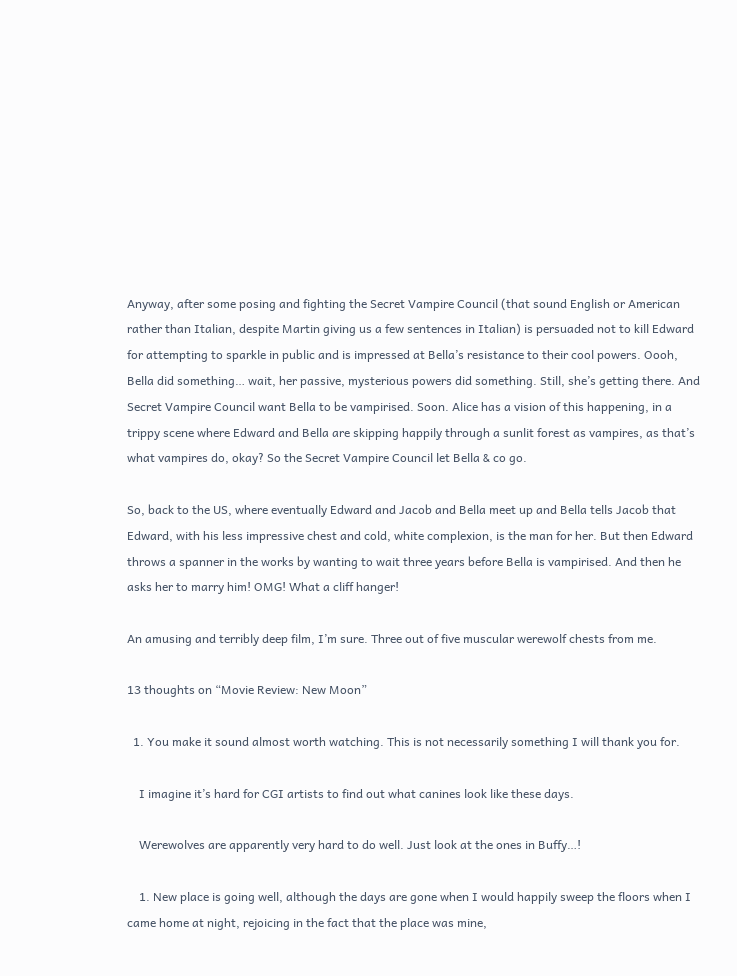Anyway, after some posing and fighting the Secret Vampire Council (that sound English or American rather than Italian, despite Martin giving us a few sentences in Italian) is persuaded not to kill Edward for attempting to sparkle in public and is impressed at Bella’s resistance to their cool powers. Oooh, Bella did something… wait, her passive, mysterious powers did something. Still, she’s getting there. And Secret Vampire Council want Bella to be vampirised. Soon. Alice has a vision of this happening, in a trippy scene where Edward and Bella are skipping happily through a sunlit forest as vampires, as that’s what vampires do, okay? So the Secret Vampire Council let Bella & co go.

So, back to the US, where eventually Edward and Jacob and Bella meet up and Bella tells Jacob that Edward, with his less impressive chest and cold, white complexion, is the man for her. But then Edward throws a spanner in the works by wanting to wait three years before Bella is vampirised. And then he asks her to marry him! OMG! What a cliff hanger!

An amusing and terribly deep film, I’m sure. Three out of five muscular werewolf chests from me.

13 thoughts on “Movie Review: New Moon”

  1. You make it sound almost worth watching. This is not necessarily something I will thank you for.

    I imagine it’s hard for CGI artists to find out what canines look like these days.

    Werewolves are apparently very hard to do well. Just look at the ones in Buffy…!

    1. New place is going well, although the days are gone when I would happily sweep the floors when I came home at night, rejoicing in the fact that the place was mine,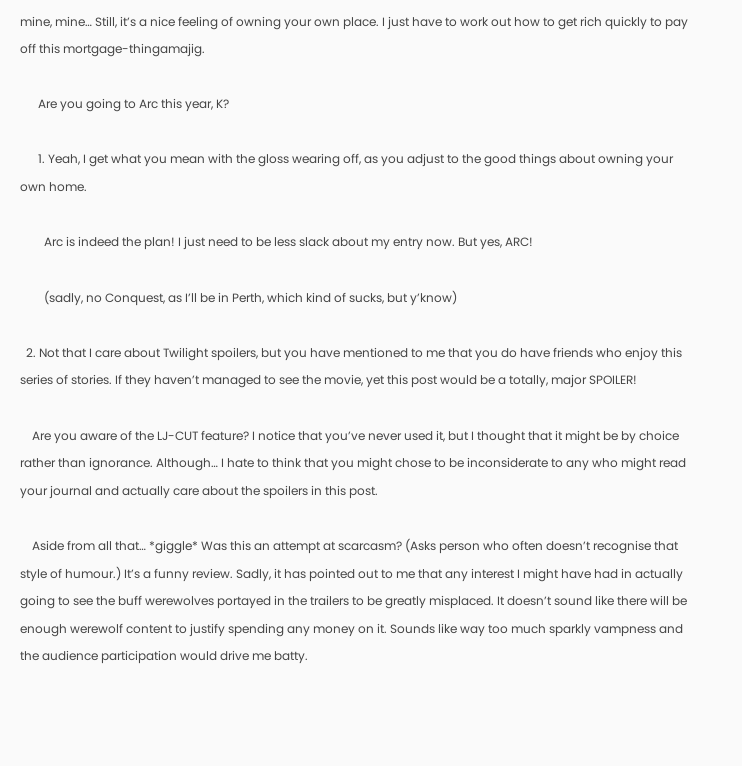mine, mine… Still, it’s a nice feeling of owning your own place. I just have to work out how to get rich quickly to pay off this mortgage-thingamajig.

      Are you going to Arc this year, K?

      1. Yeah, I get what you mean with the gloss wearing off, as you adjust to the good things about owning your own home.

        Arc is indeed the plan! I just need to be less slack about my entry now. But yes, ARC!

        (sadly, no Conquest, as I’ll be in Perth, which kind of sucks, but y’know)

  2. Not that I care about Twilight spoilers, but you have mentioned to me that you do have friends who enjoy this series of stories. If they haven’t managed to see the movie, yet this post would be a totally, major SPOILER!

    Are you aware of the LJ-CUT feature? I notice that you’ve never used it, but I thought that it might be by choice rather than ignorance. Although… I hate to think that you might chose to be inconsiderate to any who might read your journal and actually care about the spoilers in this post.

    Aside from all that… *giggle* Was this an attempt at scarcasm? (Asks person who often doesn’t recognise that style of humour.) It’s a funny review. Sadly, it has pointed out to me that any interest I might have had in actually going to see the buff werewolves portayed in the trailers to be greatly misplaced. It doesn’t sound like there will be enough werewolf content to justify spending any money on it. Sounds like way too much sparkly vampness and the audience participation would drive me batty.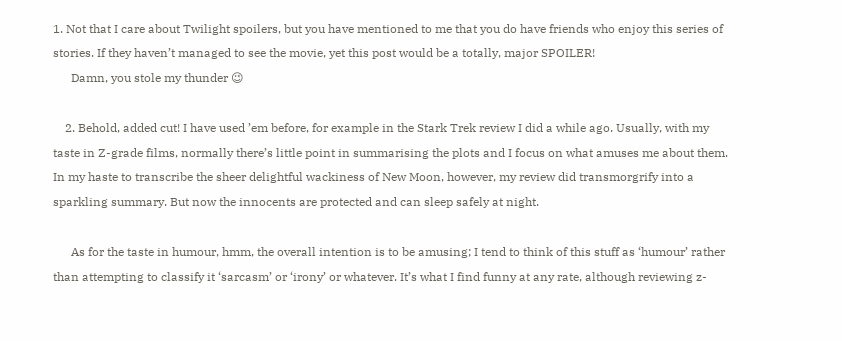1. Not that I care about Twilight spoilers, but you have mentioned to me that you do have friends who enjoy this series of stories. If they haven’t managed to see the movie, yet this post would be a totally, major SPOILER!
      Damn, you stole my thunder 😉

    2. Behold, added cut! I have used ’em before, for example in the Stark Trek review I did a while ago. Usually, with my taste in Z-grade films, normally there’s little point in summarising the plots and I focus on what amuses me about them. In my haste to transcribe the sheer delightful wackiness of New Moon, however, my review did transmorgrify into a sparkling summary. But now the innocents are protected and can sleep safely at night.

      As for the taste in humour, hmm, the overall intention is to be amusing; I tend to think of this stuff as ‘humour’ rather than attempting to classify it ‘sarcasm’ or ‘irony’ or whatever. It’s what I find funny at any rate, although reviewing z-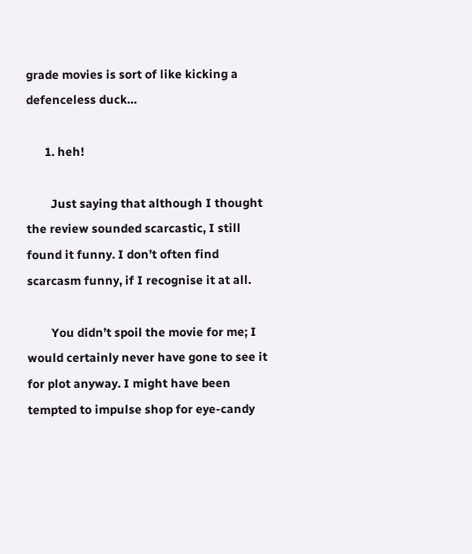grade movies is sort of like kicking a defenceless duck…

      1. heh!

        Just saying that although I thought the review sounded scarcastic, I still found it funny. I don’t often find scarcasm funny, if I recognise it at all.

        You didn’t spoil the movie for me; I would certainly never have gone to see it for plot anyway. I might have been tempted to impulse shop for eye-candy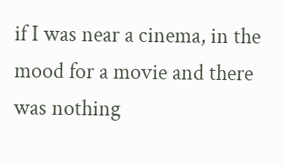if I was near a cinema, in the mood for a movie and there was nothing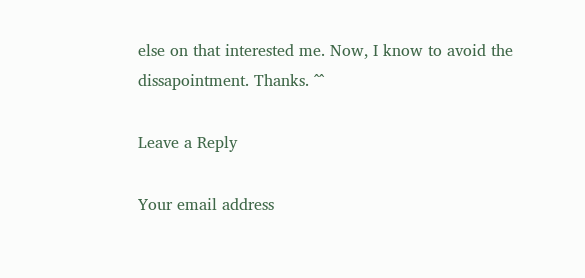else on that interested me. Now, I know to avoid the dissapointment. Thanks. ^^

Leave a Reply

Your email address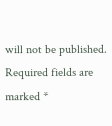will not be published. Required fields are marked *